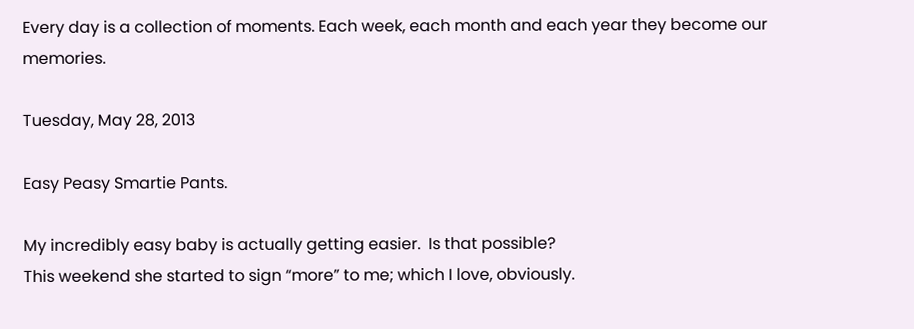Every day is a collection of moments. Each week, each month and each year they become our memories.

Tuesday, May 28, 2013

Easy Peasy Smartie Pants.

My incredibly easy baby is actually getting easier.  Is that possible?
This weekend she started to sign “more” to me; which I love, obviously.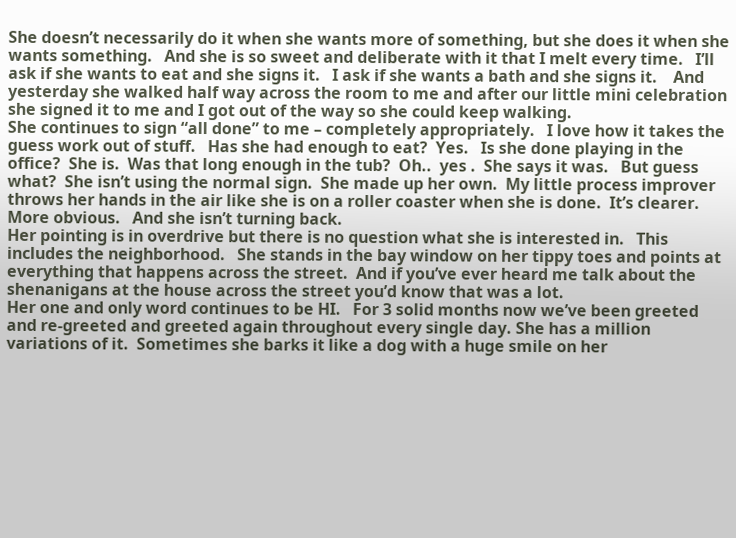She doesn’t necessarily do it when she wants more of something, but she does it when she wants something.   And she is so sweet and deliberate with it that I melt every time.   I’ll ask if she wants to eat and she signs it.   I ask if she wants a bath and she signs it.    And yesterday she walked half way across the room to me and after our little mini celebration she signed it to me and I got out of the way so she could keep walking.
She continues to sign “all done” to me – completely appropriately.   I love how it takes the guess work out of stuff.   Has she had enough to eat?  Yes.   Is she done playing in the office?  She is.  Was that long enough in the tub?  Oh..  yes .  She says it was.   But guess what?  She isn’t using the normal sign.  She made up her own.  My little process improver throws her hands in the air like she is on a roller coaster when she is done.  It’s clearer.  More obvious.   And she isn’t turning back.
Her pointing is in overdrive but there is no question what she is interested in.   This includes the neighborhood.   She stands in the bay window on her tippy toes and points at everything that happens across the street.  And if you’ve ever heard me talk about the shenanigans at the house across the street you’d know that was a lot.
Her one and only word continues to be HI.   For 3 solid months now we’ve been greeted and re-greeted and greeted again throughout every single day. She has a million variations of it.  Sometimes she barks it like a dog with a huge smile on her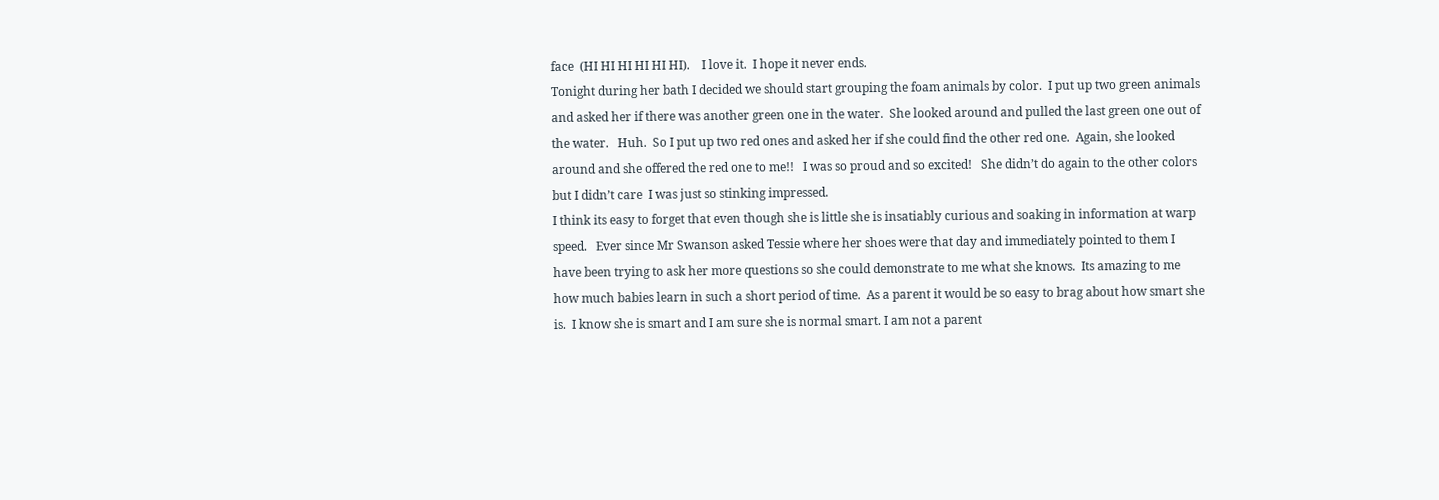face  (HI HI HI HI HI HI).    I love it.  I hope it never ends.
Tonight during her bath I decided we should start grouping the foam animals by color.  I put up two green animals and asked her if there was another green one in the water.  She looked around and pulled the last green one out of the water.   Huh.  So I put up two red ones and asked her if she could find the other red one.  Again, she looked around and she offered the red one to me!!   I was so proud and so excited!   She didn’t do again to the other colors but I didn’t care  I was just so stinking impressed.
I think its easy to forget that even though she is little she is insatiably curious and soaking in information at warp speed.   Ever since Mr Swanson asked Tessie where her shoes were that day and immediately pointed to them I have been trying to ask her more questions so she could demonstrate to me what she knows.  Its amazing to me how much babies learn in such a short period of time.  As a parent it would be so easy to brag about how smart she is.  I know she is smart and I am sure she is normal smart. I am not a parent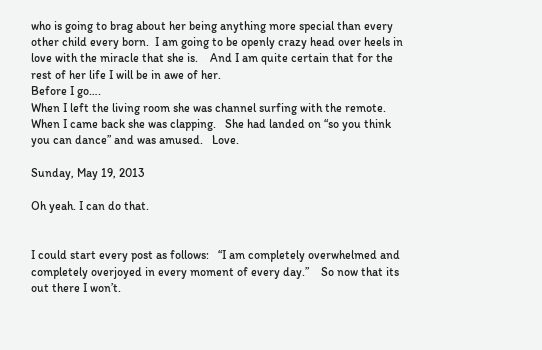who is going to brag about her being anything more special than every other child every born.  I am going to be openly crazy head over heels in love with the miracle that she is.    And I am quite certain that for the rest of her life I will be in awe of her.
Before I go….
When I left the living room she was channel surfing with the remote.  When I came back she was clapping.   She had landed on “so you think you can dance” and was amused.   Love.

Sunday, May 19, 2013

Oh yeah. I can do that.


I could start every post as follows:   “I am completely overwhelmed and completely overjoyed in every moment of every day.”    So now that its out there I won’t.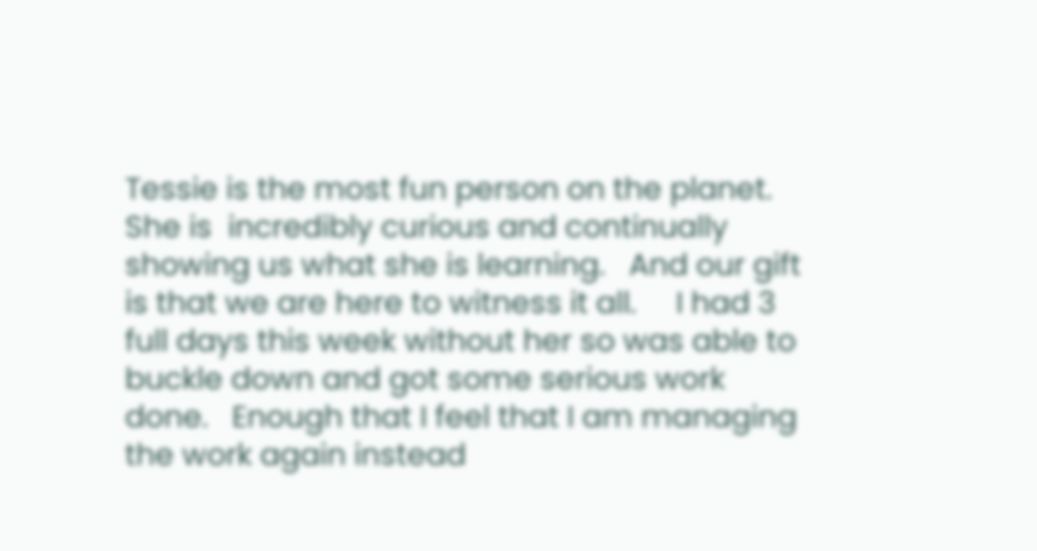Tessie is the most fun person on the planet.   She is  incredibly curious and continually showing us what she is learning.   And our gift is that we are here to witness it all.     I had 3 full days this week without her so was able to buckle down and got some serious work done.   Enough that I feel that I am managing the work again instead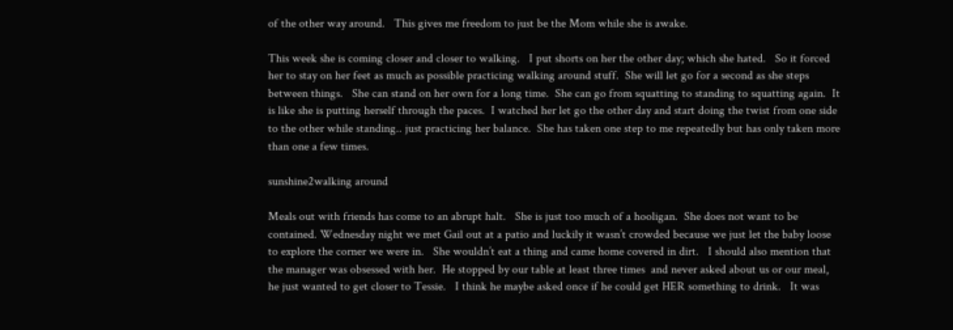of the other way around.   This gives me freedom to just be the Mom while she is awake.

This week she is coming closer and closer to walking.   I put shorts on her the other day; which she hated.   So it forced her to stay on her feet as much as possible practicing walking around stuff.  She will let go for a second as she steps between things.   She can stand on her own for a long time.  She can go from squatting to standing to squatting again.  It is like she is putting herself through the paces.  I watched her let go the other day and start doing the twist from one side to the other while standing.. just practicing her balance.  She has taken one step to me repeatedly but has only taken more than one a few times.

sunshine2walking around

Meals out with friends has come to an abrupt halt.   She is just too much of a hooligan.  She does not want to be contained. Wednesday night we met Gail out at a patio and luckily it wasn’t crowded because we just let the baby loose to explore the corner we were in.   She wouldn’t eat a thing and came home covered in dirt.   I should also mention that the manager was obsessed with her.  He stopped by our table at least three times  and never asked about us or our meal, he just wanted to get closer to Tessie.   I think he maybe asked once if he could get HER something to drink.   It was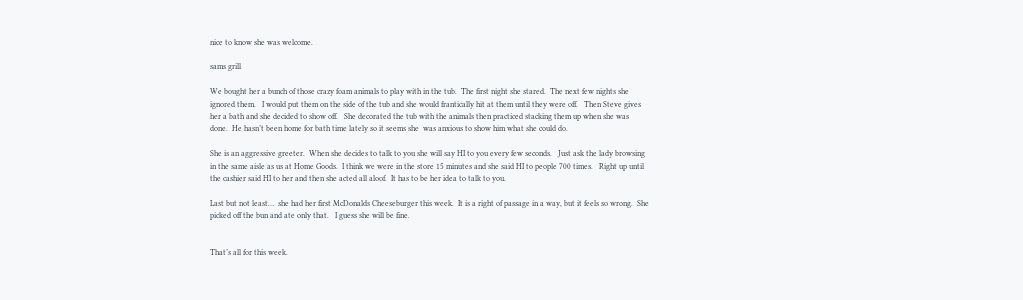nice to know she was welcome.

sams grill

We bought her a bunch of those crazy foam animals to play with in the tub.  The first night she stared.  The next few nights she ignored them.   I would put them on the side of the tub and she would frantically hit at them until they were off.   Then Steve gives her a bath and she decided to show off.   She decorated the tub with the animals then practiced stacking them up when she was  done.  He hasn’t been home for bath time lately so it seems she  was anxious to show him what she could do.

She is an aggressive greeter.  When she decides to talk to you she will say HI to you every few seconds.   Just ask the lady browsing in the same aisle as us at Home Goods.  I think we were in the store 15 minutes and she said HI to people 700 times.   Right up until the cashier said HI to her and then she acted all aloof.  It has to be her idea to talk to you.

Last but not least…  she had her first McDonalds Cheeseburger this week.  It is a right of passage in a way, but it feels so wrong.  She picked off the bun and ate only that.   I guess she will be fine.


That’s all for this week.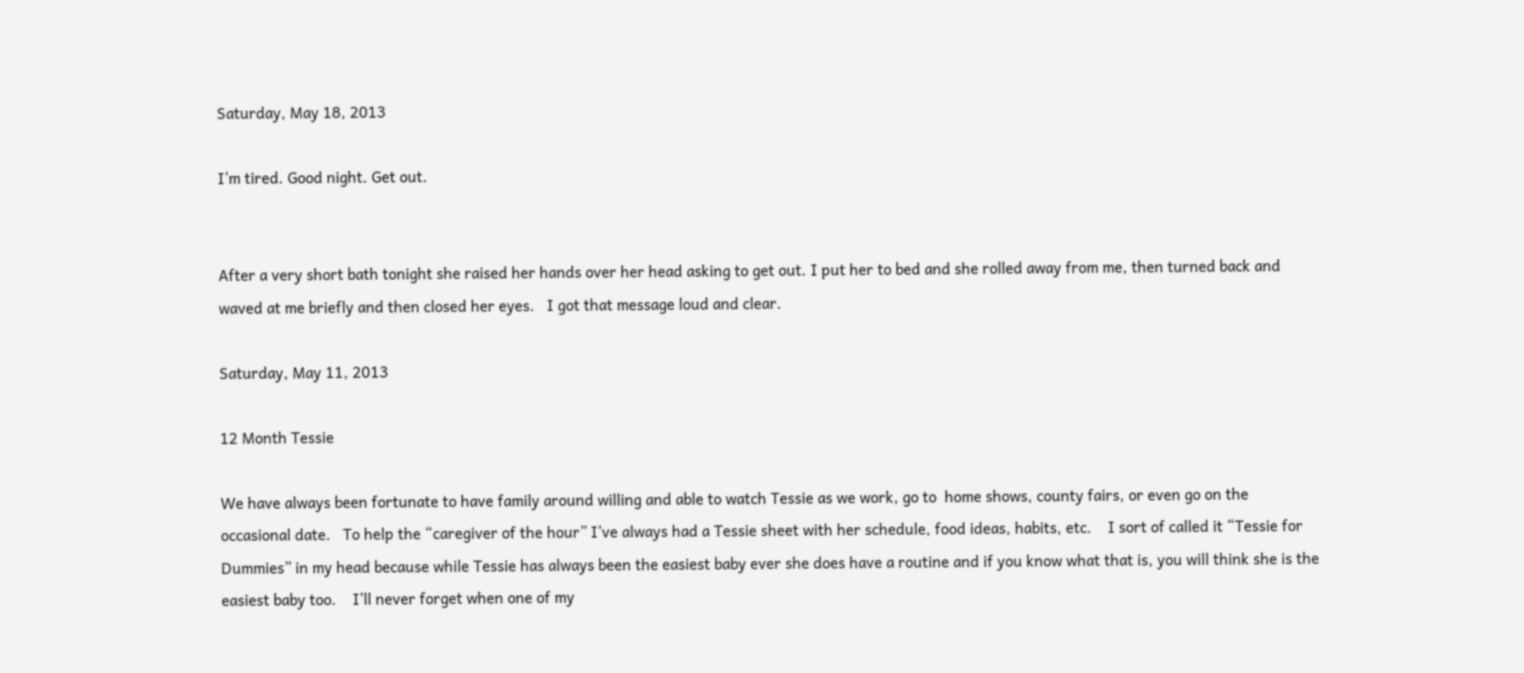Saturday, May 18, 2013

I’m tired. Good night. Get out.


After a very short bath tonight she raised her hands over her head asking to get out. I put her to bed and she rolled away from me, then turned back and waved at me briefly and then closed her eyes.   I got that message loud and clear.

Saturday, May 11, 2013

12 Month Tessie

We have always been fortunate to have family around willing and able to watch Tessie as we work, go to  home shows, county fairs, or even go on the occasional date.   To help the “caregiver of the hour” I’ve always had a Tessie sheet with her schedule, food ideas, habits, etc.    I sort of called it “Tessie for Dummies” in my head because while Tessie has always been the easiest baby ever she does have a routine and if you know what that is, you will think she is the easiest baby too.    I’ll never forget when one of my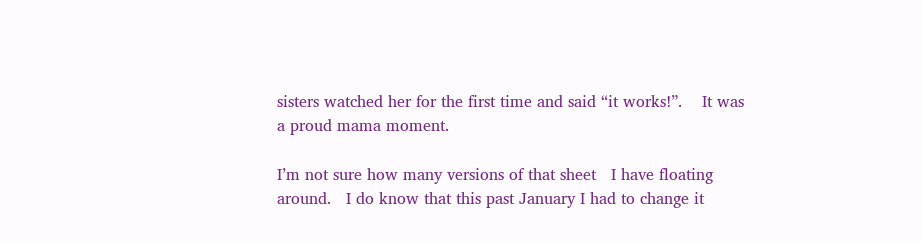sisters watched her for the first time and said “it works!”.    It was a proud mama moment.

I’m not sure how many versions of that sheet   I have floating around.   I do know that this past January I had to change it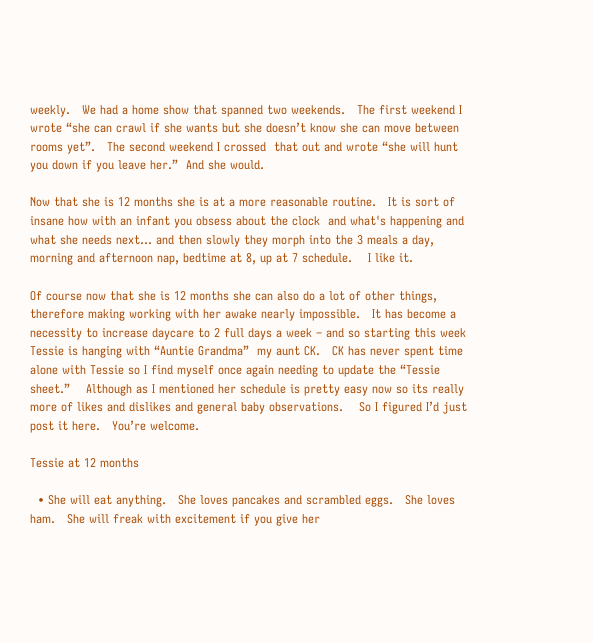weekly.   We had a home show that spanned two weekends.   The first weekend I wrote “she can crawl if she wants but she doesn’t know she can move between rooms yet”.   The second weekend I crossed  that out and wrote “she will hunt you down if you leave her.”  And she would.

Now that she is 12 months she is at a more reasonable routine.   It is sort of insane how with an infant you obsess about the clock  and what's happening and what she needs next… and then slowly they morph into the 3 meals a day, morning and afternoon nap, bedtime at 8, up at 7 schedule.    I like it.

Of course now that she is 12 months she can also do a lot of other things, therefore making working with her awake nearly impossible.   It has become a necessity to increase daycare to 2 full days a week – and so starting this week Tessie is hanging with “Auntie Grandma”  my aunt CK.   CK has never spent time alone with Tessie so I find myself once again needing to update the “Tessie sheet.”    Although as I mentioned her schedule is pretty easy now so its really more of likes and dislikes and general baby observations.    So I figured I’d just post it here.   You’re welcome.

Tessie at 12 months

  • She will eat anything.   She loves pancakes and scrambled eggs.   She loves ham.   She will freak with excitement if you give her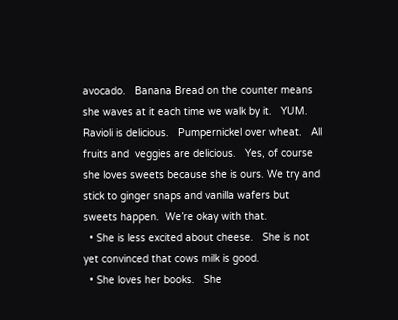avocado.   Banana Bread on the counter means she waves at it each time we walk by it.   YUM.  Ravioli is delicious.   Pumpernickel over wheat.   All fruits and  veggies are delicious.   Yes, of course she loves sweets because she is ours. We try and stick to ginger snaps and vanilla wafers but sweets happen.  We’re okay with that.
  • She is less excited about cheese.   She is not yet convinced that cows milk is good.
  • She loves her books.   She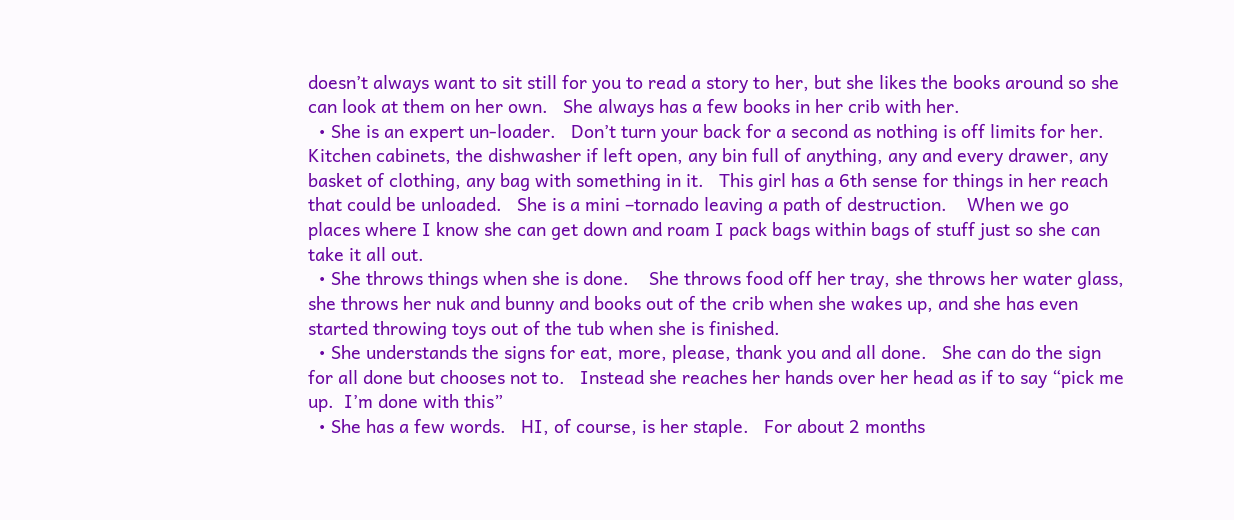doesn’t always want to sit still for you to read a story to her, but she likes the books around so she can look at them on her own.   She always has a few books in her crib with her.
  • She is an expert un-loader.   Don’t turn your back for a second as nothing is off limits for her.   Kitchen cabinets, the dishwasher if left open, any bin full of anything, any and every drawer, any basket of clothing, any bag with something in it.   This girl has a 6th sense for things in her reach that could be unloaded.   She is a mini –tornado leaving a path of destruction.    When we go places where I know she can get down and roam I pack bags within bags of stuff just so she can take it all out.
  • She throws things when she is done.    She throws food off her tray, she throws her water glass, she throws her nuk and bunny and books out of the crib when she wakes up, and she has even started throwing toys out of the tub when she is finished.
  • She understands the signs for eat, more, please, thank you and all done.   She can do the sign for all done but chooses not to.   Instead she reaches her hands over her head as if to say “pick me up.  I’m done with this”
  • She has a few words.   HI, of course, is her staple.   For about 2 months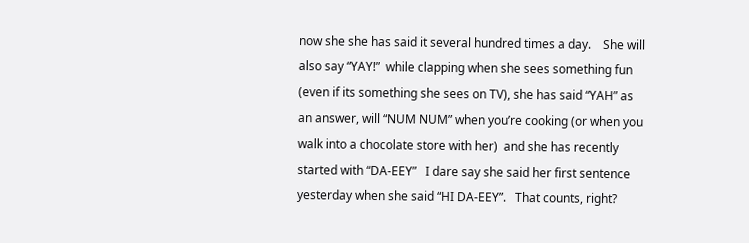now she she has said it several hundred times a day.    She will also say “YAY!”  while clapping when she sees something fun  (even if its something she sees on TV), she has said “YAH” as an answer, will “NUM NUM” when you’re cooking (or when you walk into a chocolate store with her)  and she has recently started with “DA-EEY”   I dare say she said her first sentence yesterday when she said “HI DA-EEY”.   That counts, right?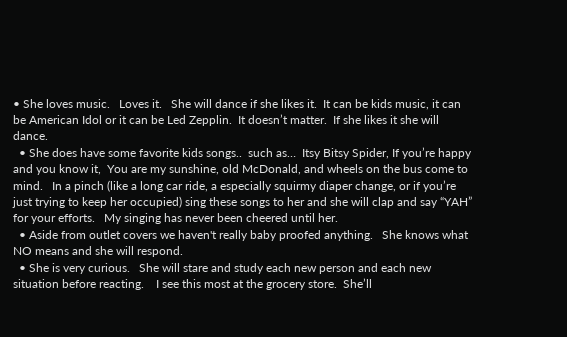• She loves music.   Loves it.   She will dance if she likes it.  It can be kids music, it can be American Idol or it can be Led Zepplin.  It doesn’t matter.  If she likes it she will dance.
  • She does have some favorite kids songs..  such as…  Itsy Bitsy Spider, If you’re happy and you know it,  You are my sunshine, old McDonald, and wheels on the bus come to mind.   In a pinch (like a long car ride, a especially squirmy diaper change, or if you’re just trying to keep her occupied) sing these songs to her and she will clap and say “YAH” for your efforts.   My singing has never been cheered until her.
  • Aside from outlet covers we haven't really baby proofed anything.   She knows what NO means and she will respond.
  • She is very curious.   She will stare and study each new person and each new situation before reacting.    I see this most at the grocery store.  She’ll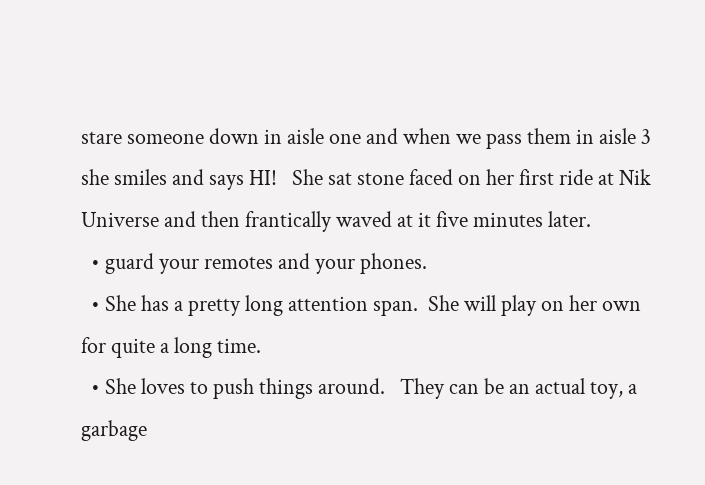stare someone down in aisle one and when we pass them in aisle 3 she smiles and says HI!   She sat stone faced on her first ride at Nik Universe and then frantically waved at it five minutes later.
  • guard your remotes and your phones.
  • She has a pretty long attention span.  She will play on her own for quite a long time.
  • She loves to push things around.   They can be an actual toy, a garbage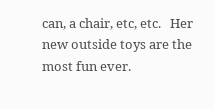can, a chair, etc, etc.   Her new outside toys are the most fun ever.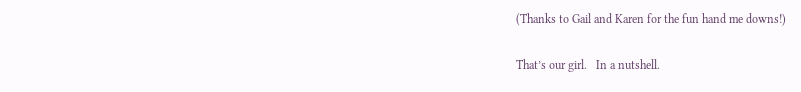(Thanks to Gail and Karen for the fun hand me downs!)

That’s our girl.   In a nutshell.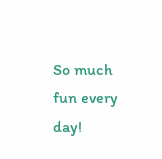So much fun every day!